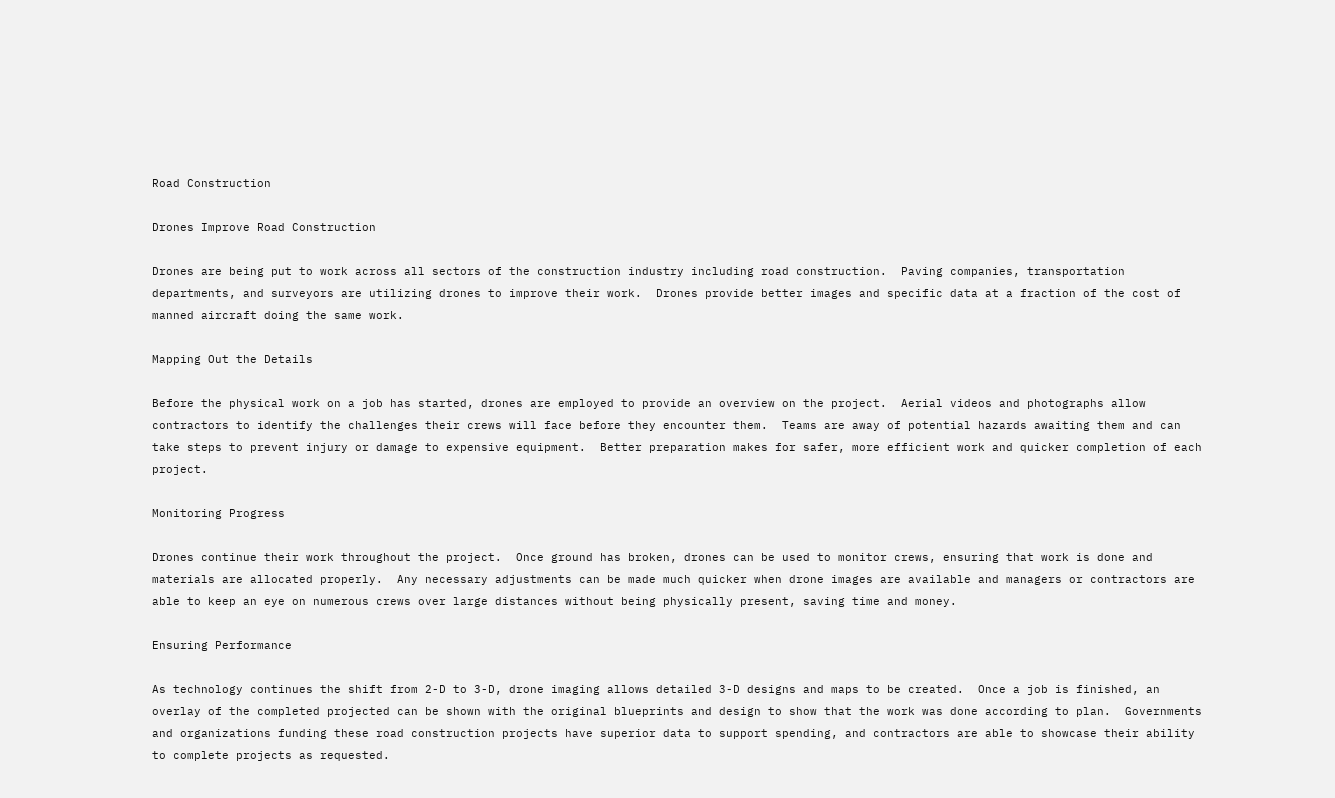Road Construction

Drones Improve Road Construction

Drones are being put to work across all sectors of the construction industry including road construction.  Paving companies, transportation departments, and surveyors are utilizing drones to improve their work.  Drones provide better images and specific data at a fraction of the cost of manned aircraft doing the same work.

Mapping Out the Details

Before the physical work on a job has started, drones are employed to provide an overview on the project.  Aerial videos and photographs allow contractors to identify the challenges their crews will face before they encounter them.  Teams are away of potential hazards awaiting them and can take steps to prevent injury or damage to expensive equipment.  Better preparation makes for safer, more efficient work and quicker completion of each project.

Monitoring Progress

Drones continue their work throughout the project.  Once ground has broken, drones can be used to monitor crews, ensuring that work is done and materials are allocated properly.  Any necessary adjustments can be made much quicker when drone images are available and managers or contractors are able to keep an eye on numerous crews over large distances without being physically present, saving time and money.

Ensuring Performance

As technology continues the shift from 2-D to 3-D, drone imaging allows detailed 3-D designs and maps to be created.  Once a job is finished, an overlay of the completed projected can be shown with the original blueprints and design to show that the work was done according to plan.  Governments and organizations funding these road construction projects have superior data to support spending, and contractors are able to showcase their ability to complete projects as requested.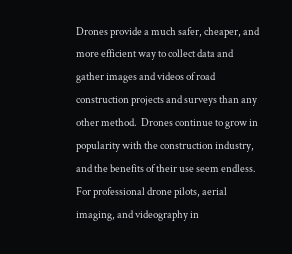Drones provide a much safer, cheaper, and more efficient way to collect data and gather images and videos of road construction projects and surveys than any other method.  Drones continue to grow in popularity with the construction industry, and the benefits of their use seem endless.  For professional drone pilots, aerial imaging, and videography in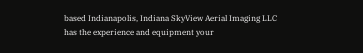based Indianapolis, Indiana SkyView Aerial Imaging LLC has the experience and equipment your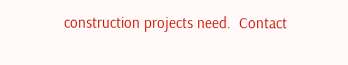construction projects need.  Contact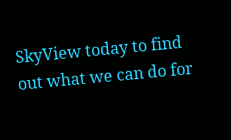SkyView today to find out what we can do for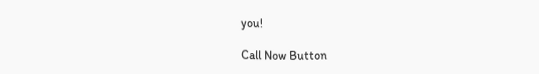you!

Call Now Button